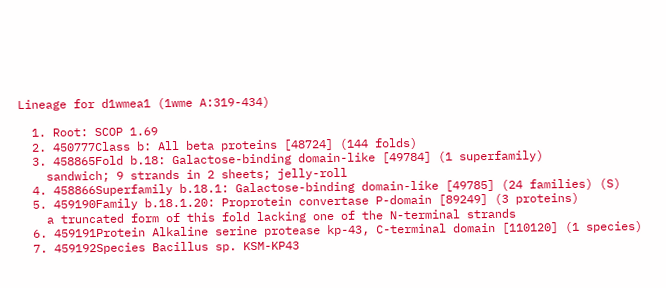Lineage for d1wmea1 (1wme A:319-434)

  1. Root: SCOP 1.69
  2. 450777Class b: All beta proteins [48724] (144 folds)
  3. 458865Fold b.18: Galactose-binding domain-like [49784] (1 superfamily)
    sandwich; 9 strands in 2 sheets; jelly-roll
  4. 458866Superfamily b.18.1: Galactose-binding domain-like [49785] (24 families) (S)
  5. 459190Family b.18.1.20: Proprotein convertase P-domain [89249] (3 proteins)
    a truncated form of this fold lacking one of the N-terminal strands
  6. 459191Protein Alkaline serine protease kp-43, C-terminal domain [110120] (1 species)
  7. 459192Species Bacillus sp. KSM-KP43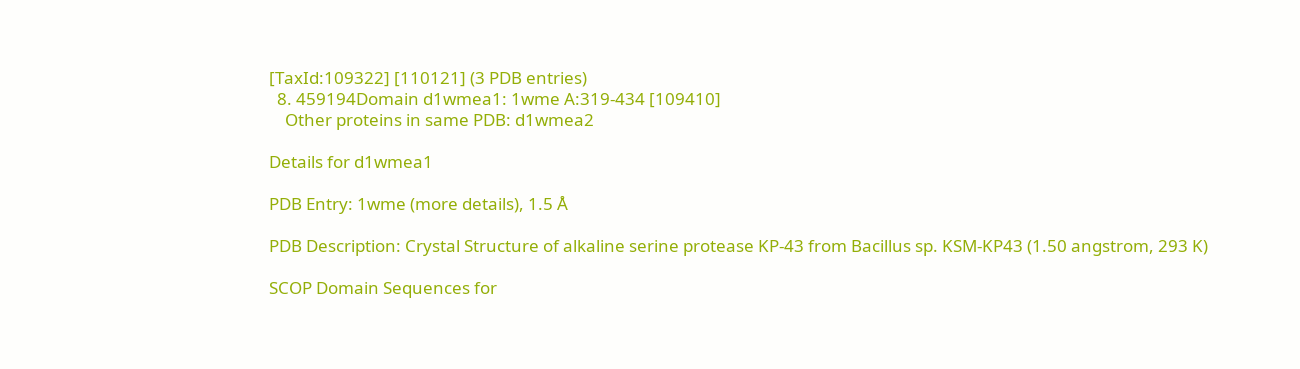[TaxId:109322] [110121] (3 PDB entries)
  8. 459194Domain d1wmea1: 1wme A:319-434 [109410]
    Other proteins in same PDB: d1wmea2

Details for d1wmea1

PDB Entry: 1wme (more details), 1.5 Å

PDB Description: Crystal Structure of alkaline serine protease KP-43 from Bacillus sp. KSM-KP43 (1.50 angstrom, 293 K)

SCOP Domain Sequences for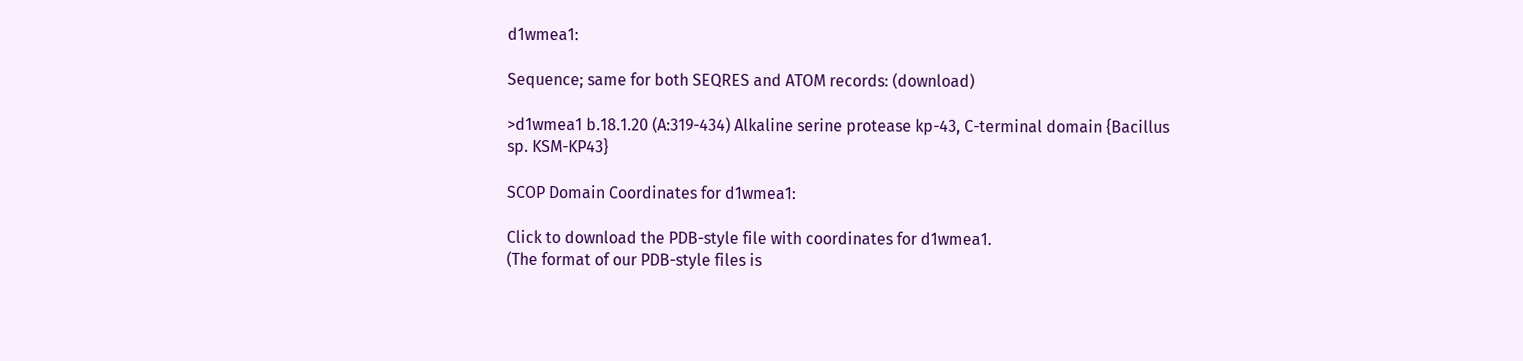d1wmea1:

Sequence; same for both SEQRES and ATOM records: (download)

>d1wmea1 b.18.1.20 (A:319-434) Alkaline serine protease kp-43, C-terminal domain {Bacillus sp. KSM-KP43}

SCOP Domain Coordinates for d1wmea1:

Click to download the PDB-style file with coordinates for d1wmea1.
(The format of our PDB-style files is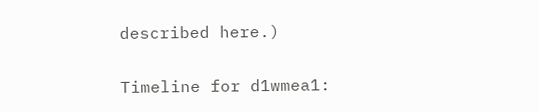described here.)

Timeline for d1wmea1: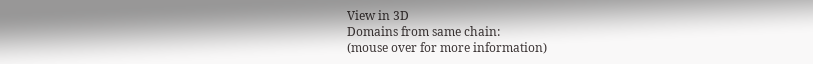View in 3D
Domains from same chain:
(mouse over for more information)